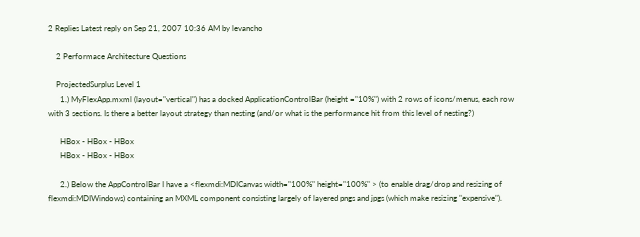2 Replies Latest reply on Sep 21, 2007 10:36 AM by levancho

    2 Performace Architecture Questions

    ProjectedSurplus Level 1
      1.) MyFlexApp.mxml (layout="vertical") has a docked ApplicationControlBar (height ="10%") with 2 rows of icons/menus, each row with 3 sections. Is there a better layout strategy than nesting (and/or what is the performance hit from this level of nesting?)

      HBox - HBox - HBox
      HBox - HBox - HBox

      2.) Below the AppControlBar I have a <flexmdi:MDICanvas width="100%" height="100%" > (to enable drag/drop and resizing of flexmdi:MDIWindows) containing an MXML component consisting largely of layered pngs and jpgs (which make resizing "expensive").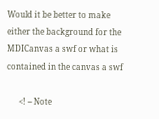Would it be better to make either the background for the MDICanvas a swf or what is contained in the canvas a swf

      <! -- Note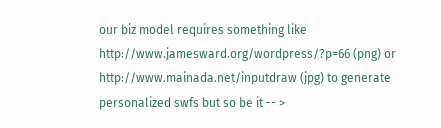our biz model requires something like http://www.jamesward.org/wordpress/?p=66 (png) or http://www.mainada.net/inputdraw (jpg) to generate personalized swfs but so be it -- >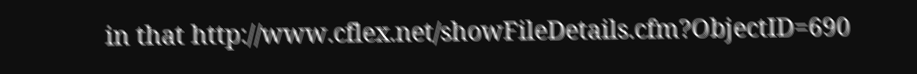in that http://www.cflex.net/showFileDetails.cfm?ObjectID=690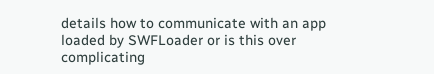details how to communicate with an app loaded by SWFLoader or is this over complicating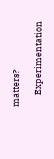matters?

      Experimentation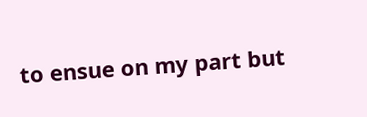to ensue on my part but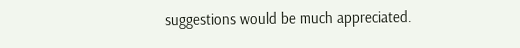suggestions would be much appreciated.